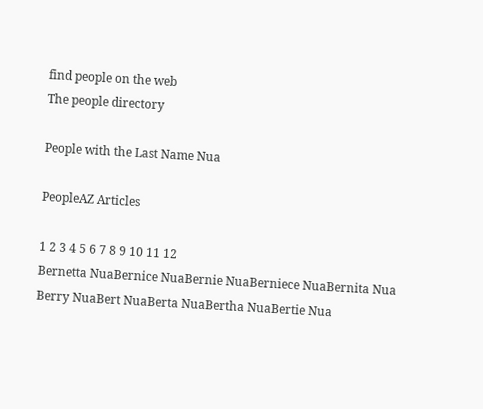find people on the web
The people directory

People with the Last Name Nua

PeopleAZ Articles

1 2 3 4 5 6 7 8 9 10 11 12
Bernetta NuaBernice NuaBernie NuaBerniece NuaBernita Nua
Berry NuaBert NuaBerta NuaBertha NuaBertie Nua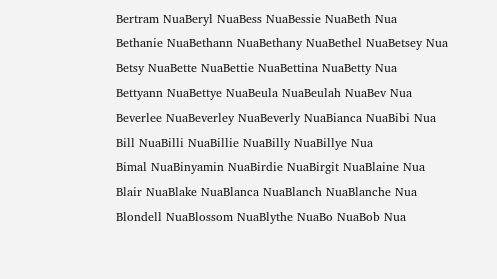Bertram NuaBeryl NuaBess NuaBessie NuaBeth Nua
Bethanie NuaBethann NuaBethany NuaBethel NuaBetsey Nua
Betsy NuaBette NuaBettie NuaBettina NuaBetty Nua
Bettyann NuaBettye NuaBeula NuaBeulah NuaBev Nua
Beverlee NuaBeverley NuaBeverly NuaBianca NuaBibi Nua
Bill NuaBilli NuaBillie NuaBilly NuaBillye Nua
Bimal NuaBinyamin NuaBirdie NuaBirgit NuaBlaine Nua
Blair NuaBlake NuaBlanca NuaBlanch NuaBlanche Nua
Blondell NuaBlossom NuaBlythe NuaBo NuaBob Nua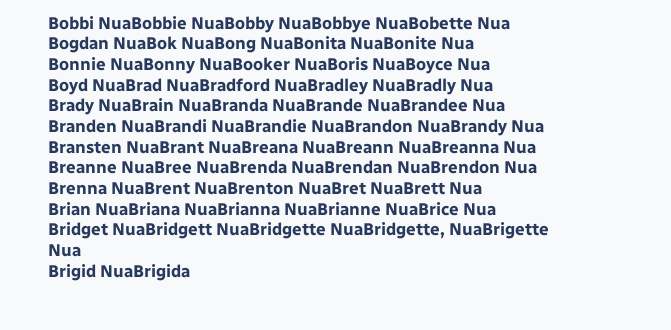Bobbi NuaBobbie NuaBobby NuaBobbye NuaBobette Nua
Bogdan NuaBok NuaBong NuaBonita NuaBonite Nua
Bonnie NuaBonny NuaBooker NuaBoris NuaBoyce Nua
Boyd NuaBrad NuaBradford NuaBradley NuaBradly Nua
Brady NuaBrain NuaBranda NuaBrande NuaBrandee Nua
Branden NuaBrandi NuaBrandie NuaBrandon NuaBrandy Nua
Bransten NuaBrant NuaBreana NuaBreann NuaBreanna Nua
Breanne NuaBree NuaBrenda NuaBrendan NuaBrendon Nua
Brenna NuaBrent NuaBrenton NuaBret NuaBrett Nua
Brian NuaBriana NuaBrianna NuaBrianne NuaBrice Nua
Bridget NuaBridgett NuaBridgette NuaBridgette, NuaBrigette Nua
Brigid NuaBrigida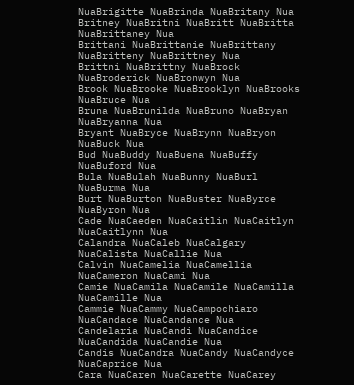NuaBrigitte NuaBrinda NuaBritany Nua
Britney NuaBritni NuaBritt NuaBritta NuaBrittaney Nua
Brittani NuaBrittanie NuaBrittany NuaBritteny NuaBrittney Nua
Brittni NuaBrittny NuaBrock NuaBroderick NuaBronwyn Nua
Brook NuaBrooke NuaBrooklyn NuaBrooks NuaBruce Nua
Bruna NuaBrunilda NuaBruno NuaBryan NuaBryanna Nua
Bryant NuaBryce NuaBrynn NuaBryon NuaBuck Nua
Bud NuaBuddy NuaBuena NuaBuffy NuaBuford Nua
Bula NuaBulah NuaBunny NuaBurl NuaBurma Nua
Burt NuaBurton NuaBuster NuaByrce NuaByron Nua
Cade NuaCaeden NuaCaitlin NuaCaitlyn NuaCaitlynn Nua
Calandra NuaCaleb NuaCalgary NuaCalista NuaCallie Nua
Calvin NuaCamelia NuaCamellia NuaCameron NuaCami Nua
Camie NuaCamila NuaCamile NuaCamilla NuaCamille Nua
Cammie NuaCammy NuaCampochiaro NuaCandace NuaCandance Nua
Candelaria NuaCandi NuaCandice NuaCandida NuaCandie Nua
Candis NuaCandra NuaCandy NuaCandyce NuaCaprice Nua
Cara NuaCaren NuaCarette NuaCarey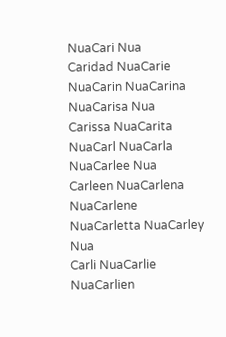NuaCari Nua
Caridad NuaCarie NuaCarin NuaCarina NuaCarisa Nua
Carissa NuaCarita NuaCarl NuaCarla NuaCarlee Nua
Carleen NuaCarlena NuaCarlene NuaCarletta NuaCarley Nua
Carli NuaCarlie NuaCarlien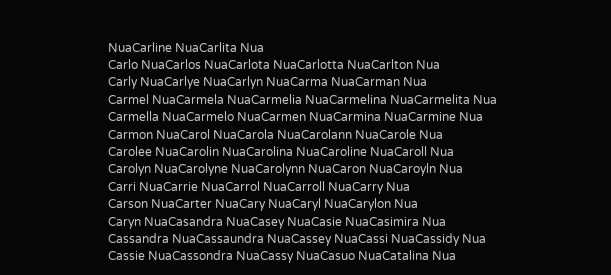NuaCarline NuaCarlita Nua
Carlo NuaCarlos NuaCarlota NuaCarlotta NuaCarlton Nua
Carly NuaCarlye NuaCarlyn NuaCarma NuaCarman Nua
Carmel NuaCarmela NuaCarmelia NuaCarmelina NuaCarmelita Nua
Carmella NuaCarmelo NuaCarmen NuaCarmina NuaCarmine Nua
Carmon NuaCarol NuaCarola NuaCarolann NuaCarole Nua
Carolee NuaCarolin NuaCarolina NuaCaroline NuaCaroll Nua
Carolyn NuaCarolyne NuaCarolynn NuaCaron NuaCaroyln Nua
Carri NuaCarrie NuaCarrol NuaCarroll NuaCarry Nua
Carson NuaCarter NuaCary NuaCaryl NuaCarylon Nua
Caryn NuaCasandra NuaCasey NuaCasie NuaCasimira Nua
Cassandra NuaCassaundra NuaCassey NuaCassi NuaCassidy Nua
Cassie NuaCassondra NuaCassy NuaCasuo NuaCatalina Nua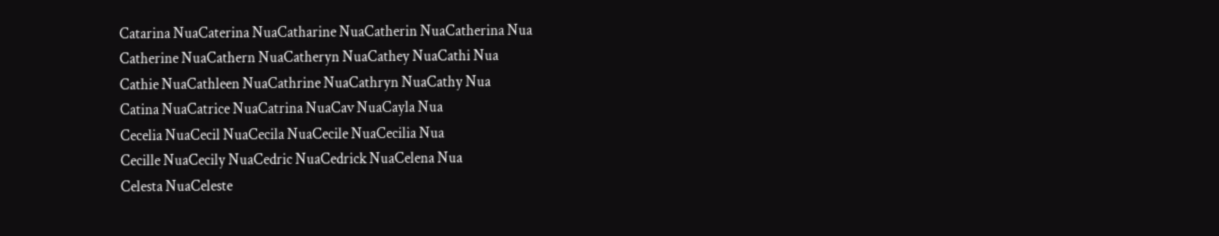Catarina NuaCaterina NuaCatharine NuaCatherin NuaCatherina Nua
Catherine NuaCathern NuaCatheryn NuaCathey NuaCathi Nua
Cathie NuaCathleen NuaCathrine NuaCathryn NuaCathy Nua
Catina NuaCatrice NuaCatrina NuaCav NuaCayla Nua
Cecelia NuaCecil NuaCecila NuaCecile NuaCecilia Nua
Cecille NuaCecily NuaCedric NuaCedrick NuaCelena Nua
Celesta NuaCeleste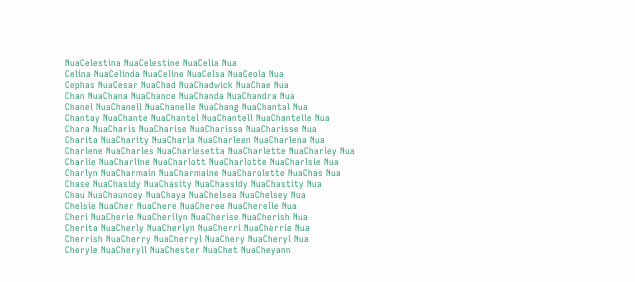NuaCelestina NuaCelestine NuaCelia Nua
Celina NuaCelinda NuaCeline NuaCelsa NuaCeola Nua
Cephas NuaCesar NuaChad NuaChadwick NuaChae Nua
Chan NuaChana NuaChance NuaChanda NuaChandra Nua
Chanel NuaChanell NuaChanelle NuaChang NuaChantal Nua
Chantay NuaChante NuaChantel NuaChantell NuaChantelle Nua
Chara NuaCharis NuaCharise NuaCharissa NuaCharisse Nua
Charita NuaCharity NuaCharla NuaCharleen NuaCharlena Nua
Charlene NuaCharles NuaCharlesetta NuaCharlette NuaCharley Nua
Charlie NuaCharline NuaCharlott NuaCharlotte NuaCharlsie Nua
Charlyn NuaCharmain NuaCharmaine NuaCharolette NuaChas Nua
Chase NuaChasidy NuaChasity NuaChassidy NuaChastity Nua
Chau NuaChauncey NuaChaya NuaChelsea NuaChelsey Nua
Chelsie NuaCher NuaChere NuaCheree NuaCherelle Nua
Cheri NuaCherie NuaCherilyn NuaCherise NuaCherish Nua
Cherita NuaCherly NuaCherlyn NuaCherri NuaCherrie Nua
Cherrish NuaCherry NuaCherryl NuaChery NuaCheryl Nua
Cheryle NuaCheryll NuaChester NuaChet NuaCheyann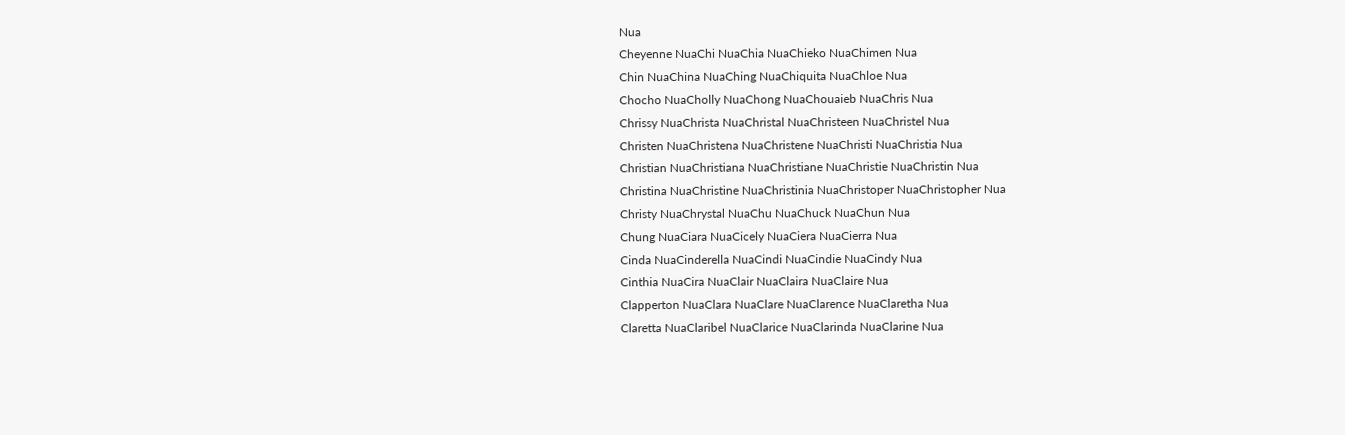Nua
Cheyenne NuaChi NuaChia NuaChieko NuaChimen Nua
Chin NuaChina NuaChing NuaChiquita NuaChloe Nua
Chocho NuaCholly NuaChong NuaChouaieb NuaChris Nua
Chrissy NuaChrista NuaChristal NuaChristeen NuaChristel Nua
Christen NuaChristena NuaChristene NuaChristi NuaChristia Nua
Christian NuaChristiana NuaChristiane NuaChristie NuaChristin Nua
Christina NuaChristine NuaChristinia NuaChristoper NuaChristopher Nua
Christy NuaChrystal NuaChu NuaChuck NuaChun Nua
Chung NuaCiara NuaCicely NuaCiera NuaCierra Nua
Cinda NuaCinderella NuaCindi NuaCindie NuaCindy Nua
Cinthia NuaCira NuaClair NuaClaira NuaClaire Nua
Clapperton NuaClara NuaClare NuaClarence NuaClaretha Nua
Claretta NuaClaribel NuaClarice NuaClarinda NuaClarine Nua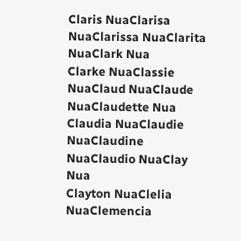Claris NuaClarisa NuaClarissa NuaClarita NuaClark Nua
Clarke NuaClassie NuaClaud NuaClaude NuaClaudette Nua
Claudia NuaClaudie NuaClaudine NuaClaudio NuaClay Nua
Clayton NuaClelia NuaClemencia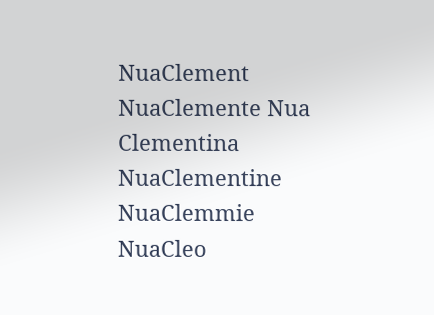NuaClement NuaClemente Nua
Clementina NuaClementine NuaClemmie NuaCleo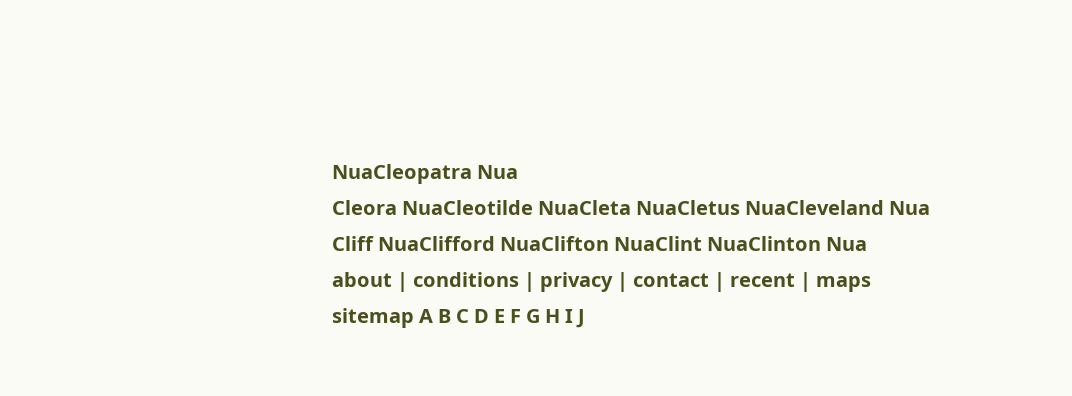NuaCleopatra Nua
Cleora NuaCleotilde NuaCleta NuaCletus NuaCleveland Nua
Cliff NuaClifford NuaClifton NuaClint NuaClinton Nua
about | conditions | privacy | contact | recent | maps
sitemap A B C D E F G H I J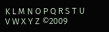K L M N O P Q R S T U V W X Y Z ©2009